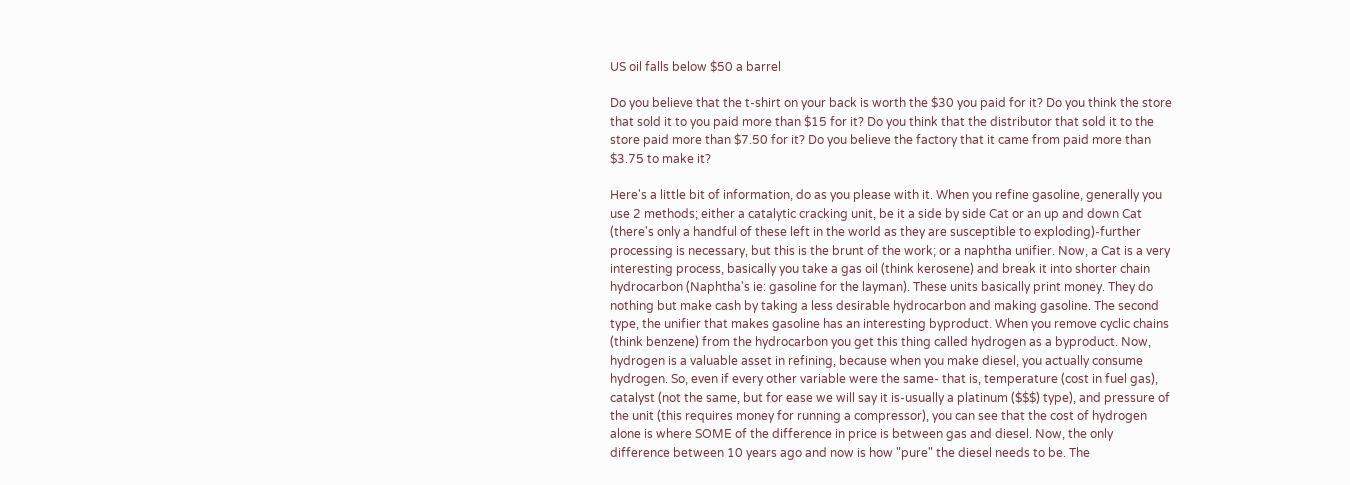US oil falls below $50 a barrel

Do you believe that the t-shirt on your back is worth the $30 you paid for it? Do you think the store that sold it to you paid more than $15 for it? Do you think that the distributor that sold it to the store paid more than $7.50 for it? Do you believe the factory that it came from paid more than $3.75 to make it?

Here's a little bit of information, do as you please with it. When you refine gasoline, generally you use 2 methods; either a catalytic cracking unit, be it a side by side Cat or an up and down Cat (there's only a handful of these left in the world as they are susceptible to exploding)-further processing is necessary, but this is the brunt of the work; or a naphtha unifier. Now, a Cat is a very interesting process, basically you take a gas oil (think kerosene) and break it into shorter chain hydrocarbon (Naphtha's ie: gasoline for the layman). These units basically print money. They do nothing but make cash by taking a less desirable hydrocarbon and making gasoline. The second type, the unifier that makes gasoline has an interesting byproduct. When you remove cyclic chains (think benzene) from the hydrocarbon you get this thing called hydrogen as a byproduct. Now, hydrogen is a valuable asset in refining, because when you make diesel, you actually consume hydrogen. So, even if every other variable were the same- that is, temperature (cost in fuel gas), catalyst (not the same, but for ease we will say it is-usually a platinum ($$$) type), and pressure of the unit (this requires money for running a compressor), you can see that the cost of hydrogen alone is where SOME of the difference in price is between gas and diesel. Now, the only difference between 10 years ago and now is how "pure" the diesel needs to be. The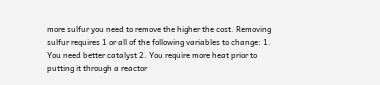more sulfur you need to remove the higher the cost. Removing sulfur requires 1 or all of the following variables to change: 1. You need better catalyst 2. You require more heat prior to putting it through a reactor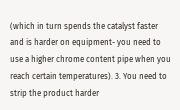(which in turn spends the catalyst faster and is harder on equipment- you need to use a higher chrome content pipe when you reach certain temperatures). 3. You need to strip the product harder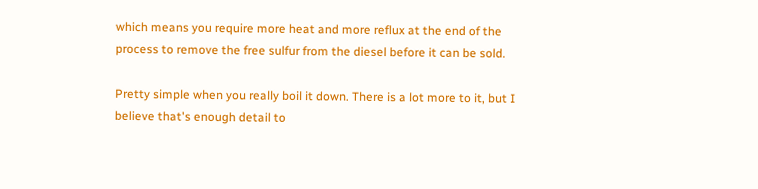which means you require more heat and more reflux at the end of the process to remove the free sulfur from the diesel before it can be sold.

Pretty simple when you really boil it down. There is a lot more to it, but I believe that's enough detail to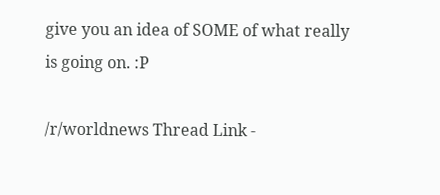give you an idea of SOME of what really is going on. :P

/r/worldnews Thread Link -